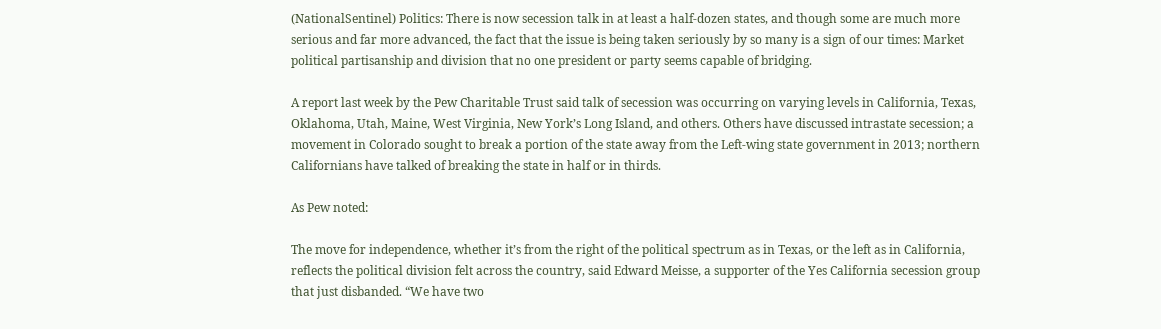(NationalSentinel) Politics: There is now secession talk in at least a half-dozen states, and though some are much more serious and far more advanced, the fact that the issue is being taken seriously by so many is a sign of our times: Market political partisanship and division that no one president or party seems capable of bridging.

A report last week by the Pew Charitable Trust said talk of secession was occurring on varying levels in California, Texas, Oklahoma, Utah, Maine, West Virginia, New York’s Long Island, and others. Others have discussed intrastate secession; a movement in Colorado sought to break a portion of the state away from the Left-wing state government in 2013; northern Californians have talked of breaking the state in half or in thirds.

As Pew noted:

The move for independence, whether it’s from the right of the political spectrum as in Texas, or the left as in California, reflects the political division felt across the country, said Edward Meisse, a supporter of the Yes California secession group that just disbanded. “We have two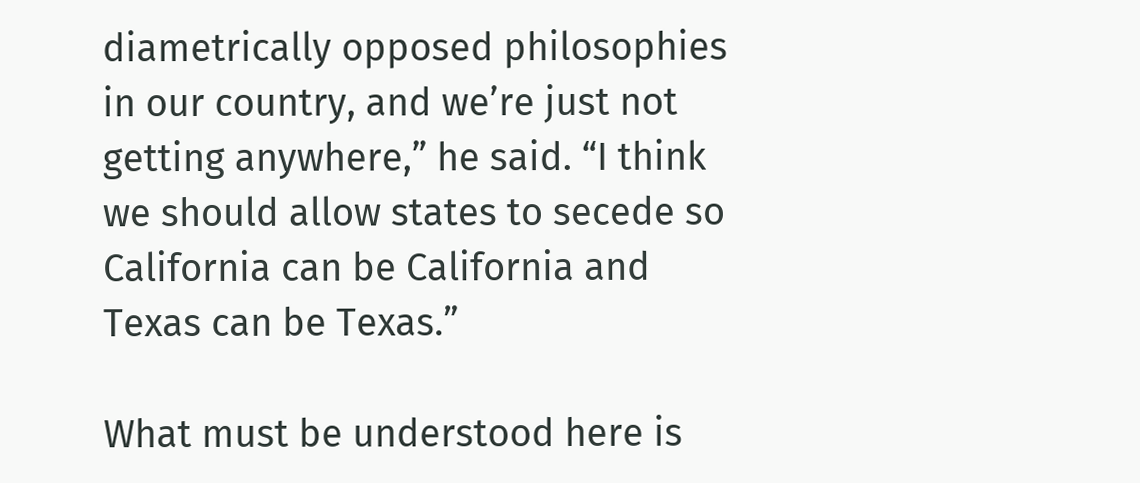diametrically opposed philosophies in our country, and we’re just not getting anywhere,” he said. “I think we should allow states to secede so California can be California and Texas can be Texas.”

What must be understood here is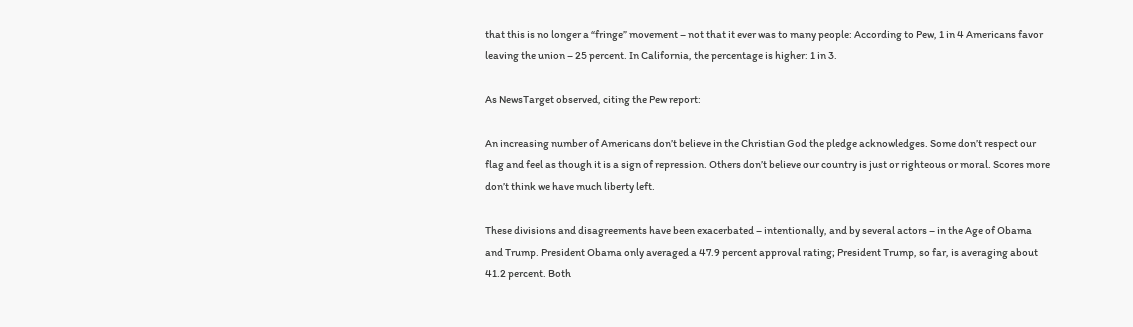that this is no longer a “fringe” movement – not that it ever was to many people: According to Pew, 1 in 4 Americans favor leaving the union – 25 percent. In California, the percentage is higher: 1 in 3.

As NewsTarget observed, citing the Pew report:

An increasing number of Americans don’t believe in the Christian God the pledge acknowledges. Some don’t respect our flag and feel as though it is a sign of repression. Others don’t believe our country is just or righteous or moral. Scores more don’t think we have much liberty left.

These divisions and disagreements have been exacerbated – intentionally, and by several actors – in the Age of Obama and Trump. President Obama only averaged a 47.9 percent approval rating; President Trump, so far, is averaging about 41.2 percent. Both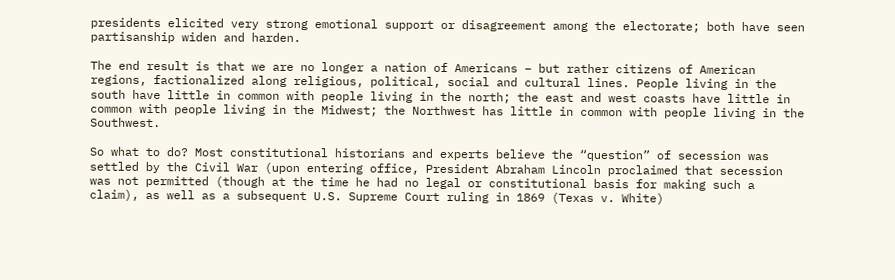presidents elicited very strong emotional support or disagreement among the electorate; both have seen partisanship widen and harden.

The end result is that we are no longer a nation of Americans – but rather citizens of American regions, factionalized along religious, political, social and cultural lines. People living in the south have little in common with people living in the north; the east and west coasts have little in common with people living in the Midwest; the Northwest has little in common with people living in the Southwest.

So what to do? Most constitutional historians and experts believe the “question” of secession was settled by the Civil War (upon entering office, President Abraham Lincoln proclaimed that secession was not permitted (though at the time he had no legal or constitutional basis for making such a claim), as well as a subsequent U.S. Supreme Court ruling in 1869 (Texas v. White)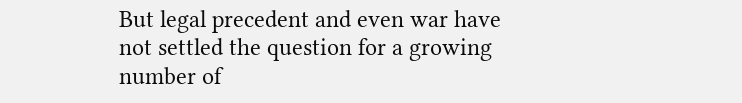But legal precedent and even war have not settled the question for a growing number of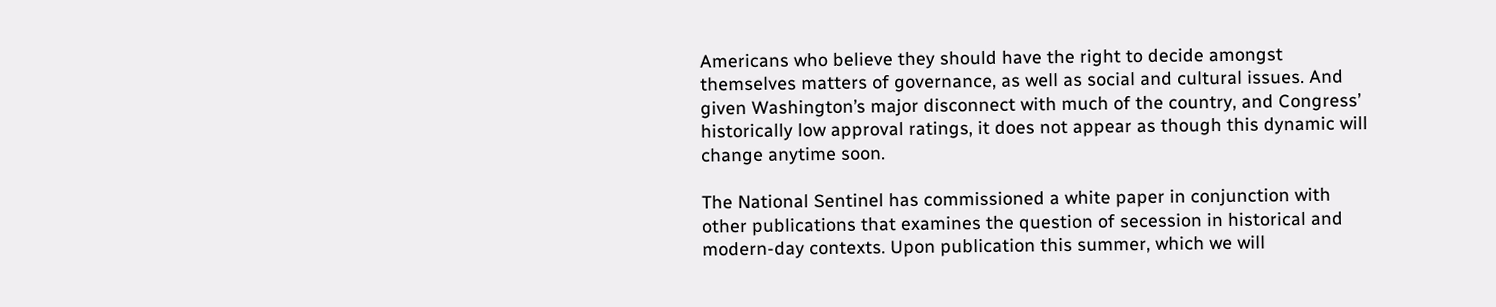Americans who believe they should have the right to decide amongst themselves matters of governance, as well as social and cultural issues. And given Washington’s major disconnect with much of the country, and Congress’ historically low approval ratings, it does not appear as though this dynamic will change anytime soon.

The National Sentinel has commissioned a white paper in conjunction with other publications that examines the question of secession in historical and modern-day contexts. Upon publication this summer, which we will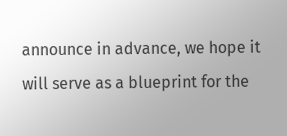announce in advance, we hope it will serve as a blueprint for the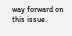way forward on this issue.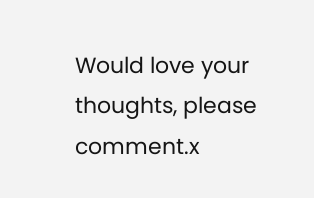Would love your thoughts, please comment.x